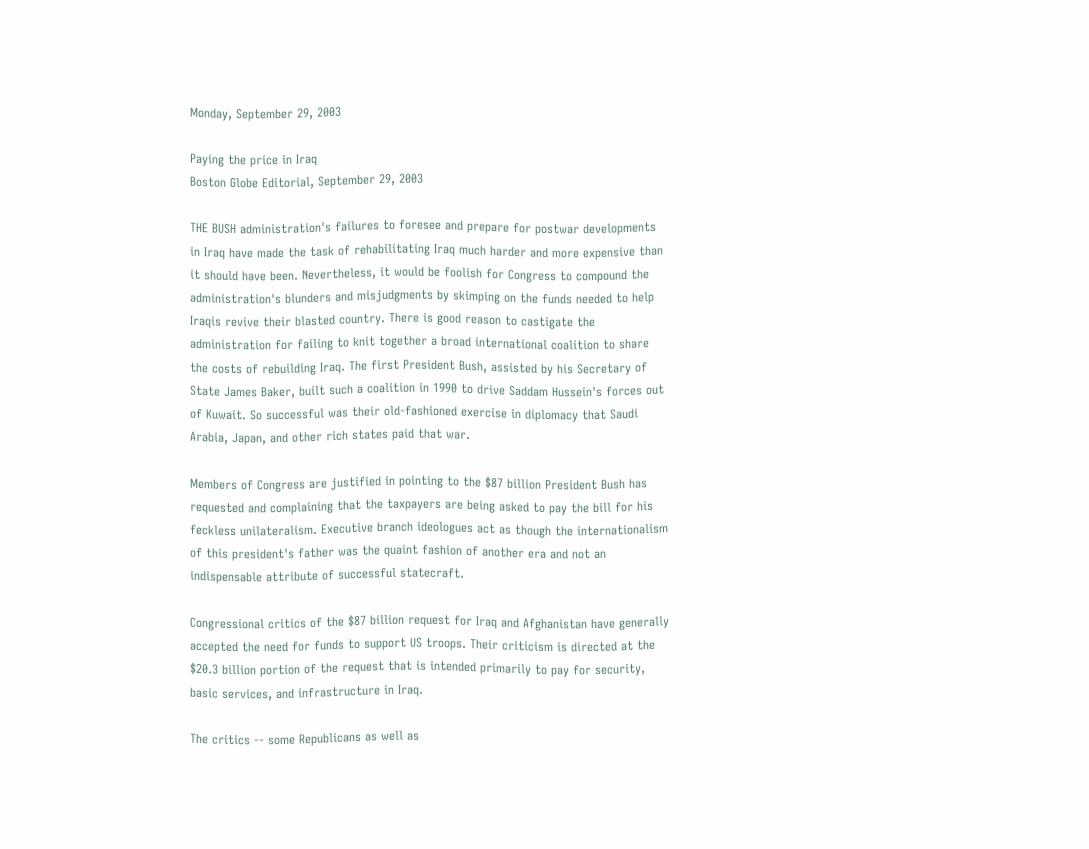Monday, September 29, 2003

Paying the price in Iraq
Boston Globe Editorial, September 29, 2003

THE BUSH administration's failures to foresee and prepare for postwar developments in Iraq have made the task of rehabilitating Iraq much harder and more expensive than it should have been. Nevertheless, it would be foolish for Congress to compound the administration's blunders and misjudgments by skimping on the funds needed to help Iraqis revive their blasted country. There is good reason to castigate the administration for failing to knit together a broad international coalition to share the costs of rebuilding Iraq. The first President Bush, assisted by his Secretary of State James Baker, built such a coalition in 1990 to drive Saddam Hussein's forces out of Kuwait. So successful was their old-fashioned exercise in diplomacy that Saudi Arabia, Japan, and other rich states paid that war.

Members of Congress are justified in pointing to the $87 billion President Bush has requested and complaining that the taxpayers are being asked to pay the bill for his feckless unilateralism. Executive branch ideologues act as though the internationalism of this president's father was the quaint fashion of another era and not an indispensable attribute of successful statecraft.

Congressional critics of the $87 billion request for Iraq and Afghanistan have generally accepted the need for funds to support US troops. Their criticism is directed at the $20.3 billion portion of the request that is intended primarily to pay for security, basic services, and infrastructure in Iraq.

The critics -- some Republicans as well as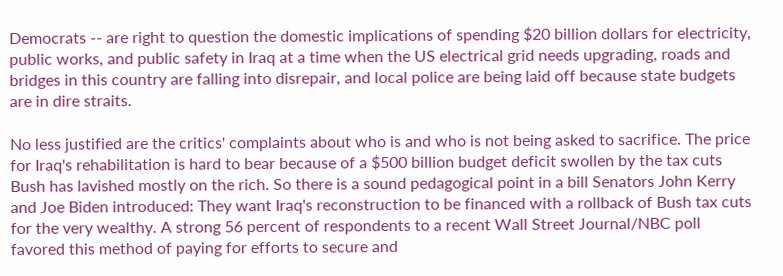Democrats -- are right to question the domestic implications of spending $20 billion dollars for electricity, public works, and public safety in Iraq at a time when the US electrical grid needs upgrading, roads and bridges in this country are falling into disrepair, and local police are being laid off because state budgets are in dire straits.

No less justified are the critics' complaints about who is and who is not being asked to sacrifice. The price for Iraq's rehabilitation is hard to bear because of a $500 billion budget deficit swollen by the tax cuts Bush has lavished mostly on the rich. So there is a sound pedagogical point in a bill Senators John Kerry and Joe Biden introduced: They want Iraq's reconstruction to be financed with a rollback of Bush tax cuts for the very wealthy. A strong 56 percent of respondents to a recent Wall Street Journal/NBC poll favored this method of paying for efforts to secure and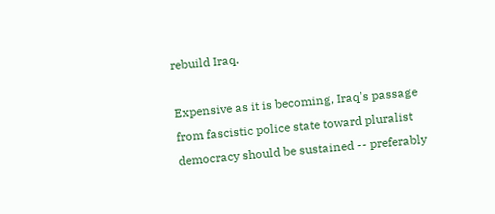rebuild Iraq.

Expensive as it is becoming, Iraq's passage from fascistic police state toward pluralist democracy should be sustained -- preferably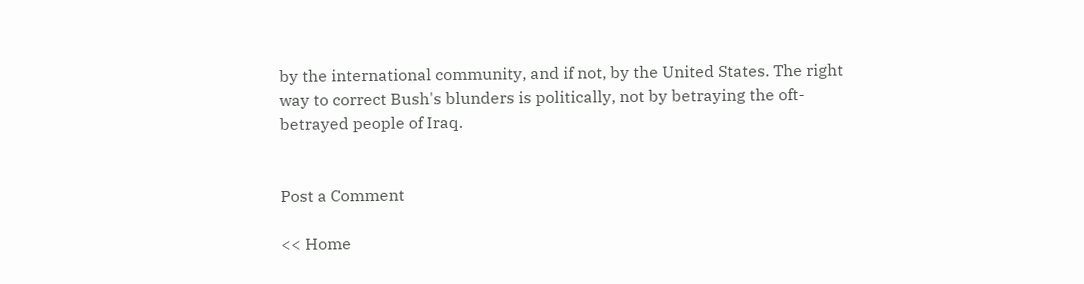by the international community, and if not, by the United States. The right way to correct Bush's blunders is politically, not by betraying the oft-betrayed people of Iraq.


Post a Comment

<< Home